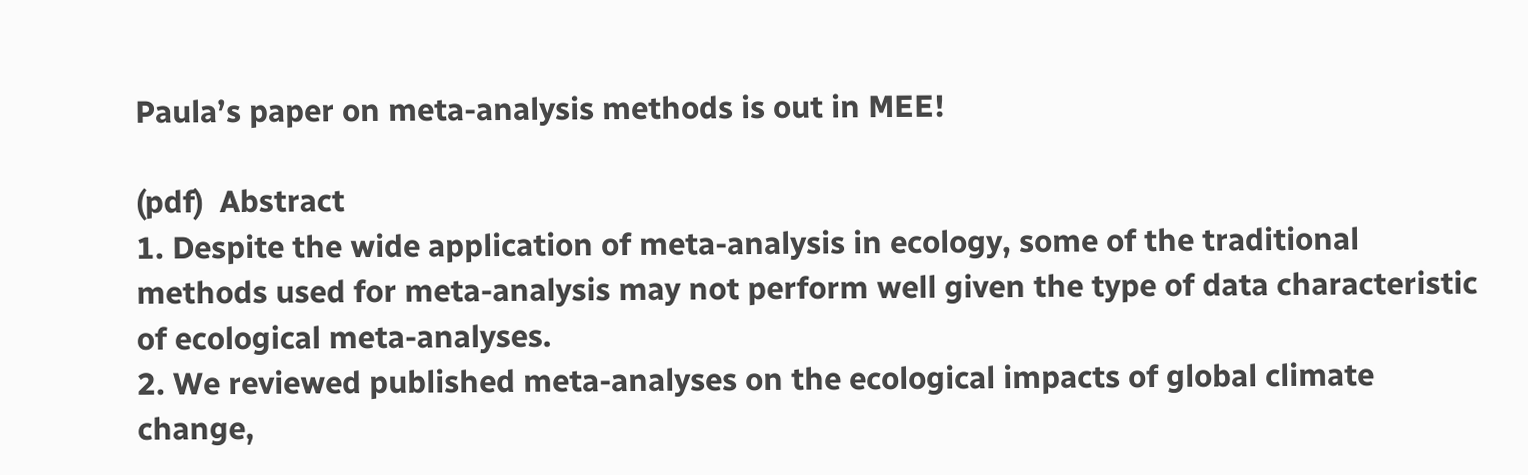Paula’s paper on meta-analysis methods is out in MEE!

(pdf)  Abstract
1. Despite the wide application of meta-analysis in ecology, some of the traditional
methods used for meta-analysis may not perform well given the type of data characteristic
of ecological meta-analyses.
2. We reviewed published meta-analyses on the ecological impacts of global climate
change,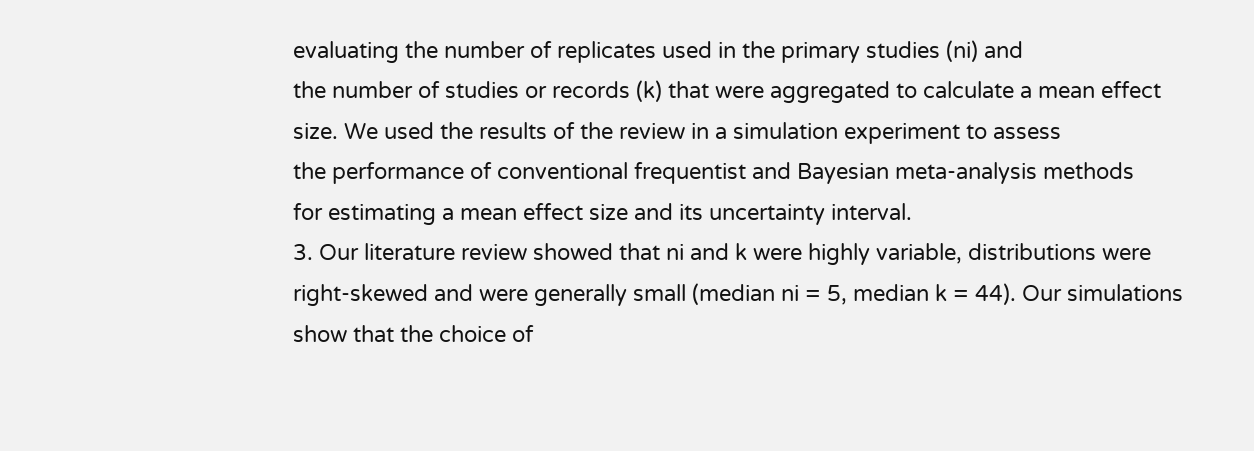evaluating the number of replicates used in the primary studies (ni) and
the number of studies or records (k) that were aggregated to calculate a mean effect
size. We used the results of the review in a simulation experiment to assess
the performance of conventional frequentist and Bayesian meta-analysis methods
for estimating a mean effect size and its uncertainty interval.
3. Our literature review showed that ni and k were highly variable, distributions were
right-skewed and were generally small (median ni = 5, median k = 44). Our simulations
show that the choice of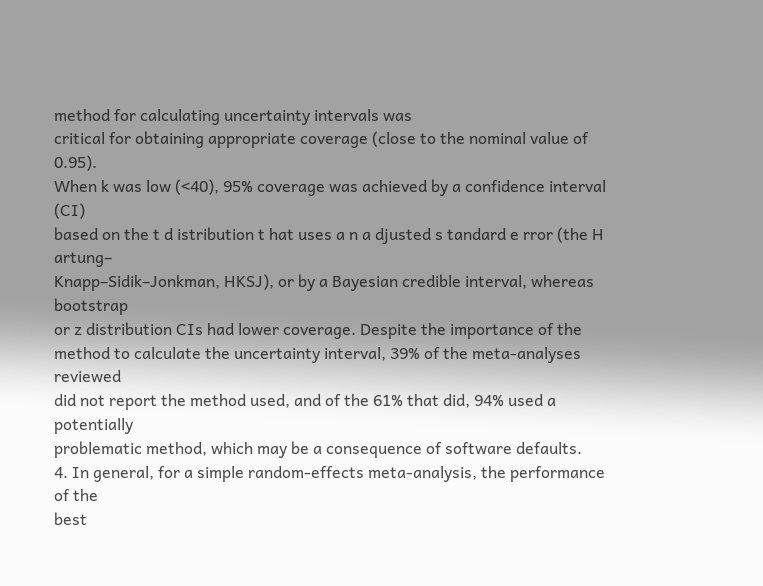method for calculating uncertainty intervals was
critical for obtaining appropriate coverage (close to the nominal value of 0.95).
When k was low (<40), 95% coverage was achieved by a confidence interval (CI)
based on the t d istribution t hat uses a n a djusted s tandard e rror (the H artung–
Knapp–Sidik–Jonkman, HKSJ), or by a Bayesian credible interval, whereas bootstrap
or z distribution CIs had lower coverage. Despite the importance of the
method to calculate the uncertainty interval, 39% of the meta-analyses reviewed
did not report the method used, and of the 61% that did, 94% used a potentially
problematic method, which may be a consequence of software defaults.
4. In general, for a simple random-effects meta-analysis, the performance of the
best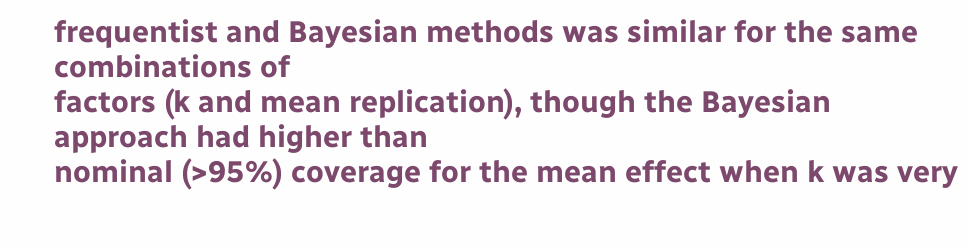frequentist and Bayesian methods was similar for the same combinations of
factors (k and mean replication), though the Bayesian approach had higher than
nominal (>95%) coverage for the mean effect when k was very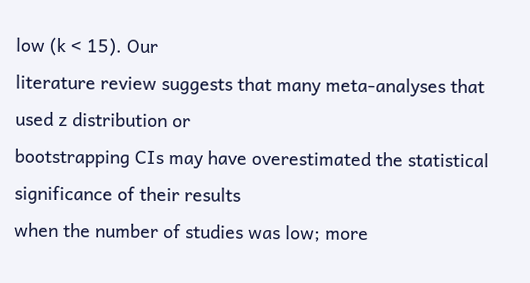low (k < 15). Our
literature review suggests that many meta-analyses that used z distribution or
bootstrapping CIs may have overestimated the statistical significance of their results
when the number of studies was low; more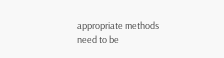appropriate methods need to be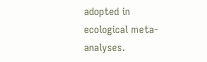adopted in ecological meta-analyses.